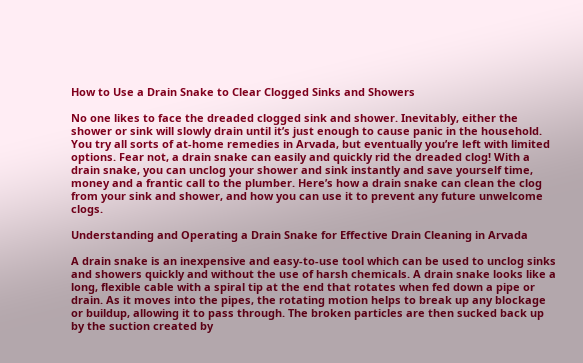How to Use a Drain Snake to Clear Clogged Sinks and Showers

No one likes to face the dreaded clogged sink and shower. Inevitably, either the shower or sink will slowly drain until it’s just enough to cause panic in the household. You try all sorts of at-home remedies in Arvada, but eventually you’re left with limited options. Fear not, a drain snake can easily and quickly rid the dreaded clog! With a drain snake, you can unclog your shower and sink instantly and save yourself time, money and a frantic call to the plumber. Here’s how a drain snake can clean the clog from your sink and shower, and how you can use it to prevent any future unwelcome clogs.

Understanding and Operating a Drain Snake for Effective Drain Cleaning in Arvada

A drain snake is an inexpensive and easy-to-use tool which can be used to unclog sinks and showers quickly and without the use of harsh chemicals. A drain snake looks like a long, flexible cable with a spiral tip at the end that rotates when fed down a pipe or drain. As it moves into the pipes, the rotating motion helps to break up any blockage or buildup, allowing it to pass through. The broken particles are then sucked back up by the suction created by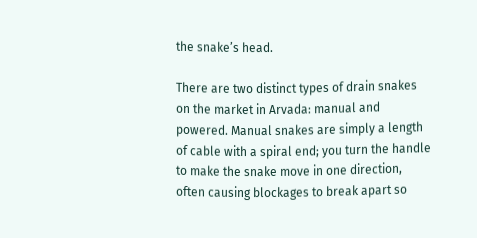the snake’s head.

There are two distinct types of drain snakes on the market in Arvada: manual and powered. Manual snakes are simply a length of cable with a spiral end; you turn the handle to make the snake move in one direction, often causing blockages to break apart so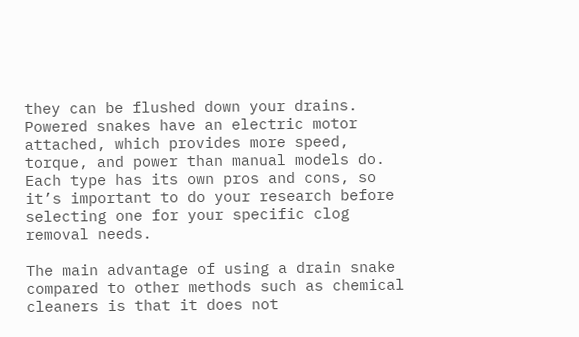they can be flushed down your drains. Powered snakes have an electric motor attached, which provides more speed, torque, and power than manual models do. Each type has its own pros and cons, so it’s important to do your research before selecting one for your specific clog removal needs.

The main advantage of using a drain snake compared to other methods such as chemical cleaners is that it does not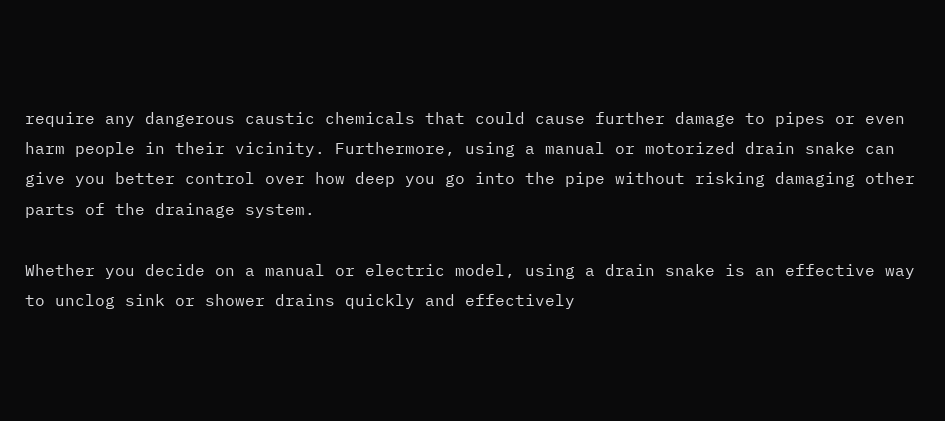require any dangerous caustic chemicals that could cause further damage to pipes or even harm people in their vicinity. Furthermore, using a manual or motorized drain snake can give you better control over how deep you go into the pipe without risking damaging other parts of the drainage system.

Whether you decide on a manual or electric model, using a drain snake is an effective way to unclog sink or shower drains quickly and effectively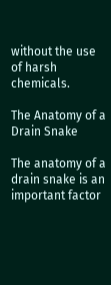without the use of harsh chemicals.

The Anatomy of a Drain Snake

The anatomy of a drain snake is an important factor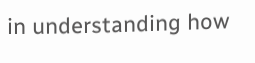in understanding how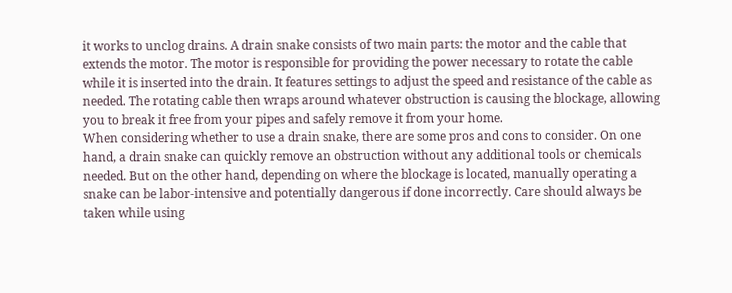it works to unclog drains. A drain snake consists of two main parts: the motor and the cable that extends the motor. The motor is responsible for providing the power necessary to rotate the cable while it is inserted into the drain. It features settings to adjust the speed and resistance of the cable as needed. The rotating cable then wraps around whatever obstruction is causing the blockage, allowing you to break it free from your pipes and safely remove it from your home.
When considering whether to use a drain snake, there are some pros and cons to consider. On one hand, a drain snake can quickly remove an obstruction without any additional tools or chemicals needed. But on the other hand, depending on where the blockage is located, manually operating a snake can be labor-intensive and potentially dangerous if done incorrectly. Care should always be taken while using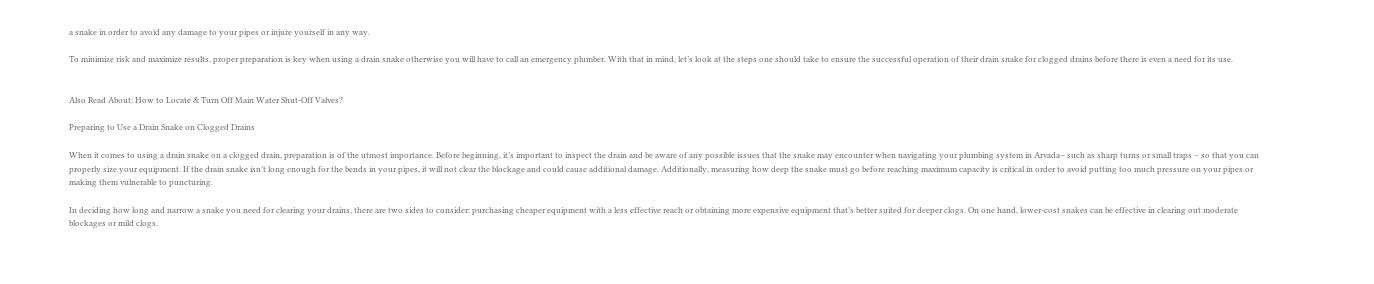a snake in order to avoid any damage to your pipes or injure yourself in any way.

To minimize risk and maximize results, proper preparation is key when using a drain snake otherwise you will have to call an emergency plumber. With that in mind, let’s look at the steps one should take to ensure the successful operation of their drain snake for clogged drains before there is even a need for its use.


Also Read About: How to Locate & Turn Off Main Water Shut-Off Valves?

Preparing to Use a Drain Snake on Clogged Drains

When it comes to using a drain snake on a clogged drain, preparation is of the utmost importance. Before beginning, it’s important to inspect the drain and be aware of any possible issues that the snake may encounter when navigating your plumbing system in Arvada– such as sharp turns or small traps – so that you can properly size your equipment. If the drain snake isn’t long enough for the bends in your pipes, it will not clear the blockage and could cause additional damage. Additionally, measuring how deep the snake must go before reaching maximum capacity is critical in order to avoid putting too much pressure on your pipes or making them vulnerable to puncturing.

In deciding how long and narrow a snake you need for clearing your drains, there are two sides to consider: purchasing cheaper equipment with a less effective reach or obtaining more expensive equipment that’s better suited for deeper clogs. On one hand, lower-cost snakes can be effective in clearing out moderate blockages or mild clogs.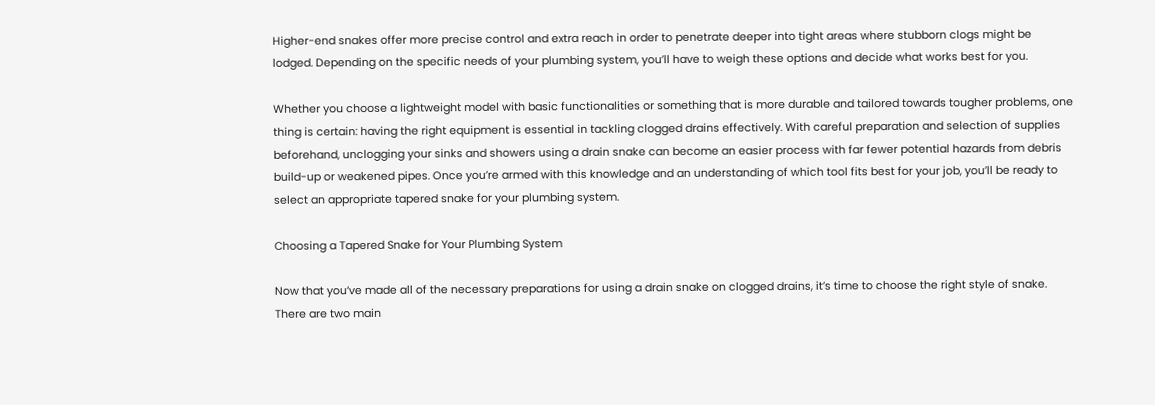Higher-end snakes offer more precise control and extra reach in order to penetrate deeper into tight areas where stubborn clogs might be lodged. Depending on the specific needs of your plumbing system, you’ll have to weigh these options and decide what works best for you.

Whether you choose a lightweight model with basic functionalities or something that is more durable and tailored towards tougher problems, one thing is certain: having the right equipment is essential in tackling clogged drains effectively. With careful preparation and selection of supplies beforehand, unclogging your sinks and showers using a drain snake can become an easier process with far fewer potential hazards from debris build-up or weakened pipes. Once you’re armed with this knowledge and an understanding of which tool fits best for your job, you’ll be ready to select an appropriate tapered snake for your plumbing system.

Choosing a Tapered Snake for Your Plumbing System

Now that you’ve made all of the necessary preparations for using a drain snake on clogged drains, it’s time to choose the right style of snake. There are two main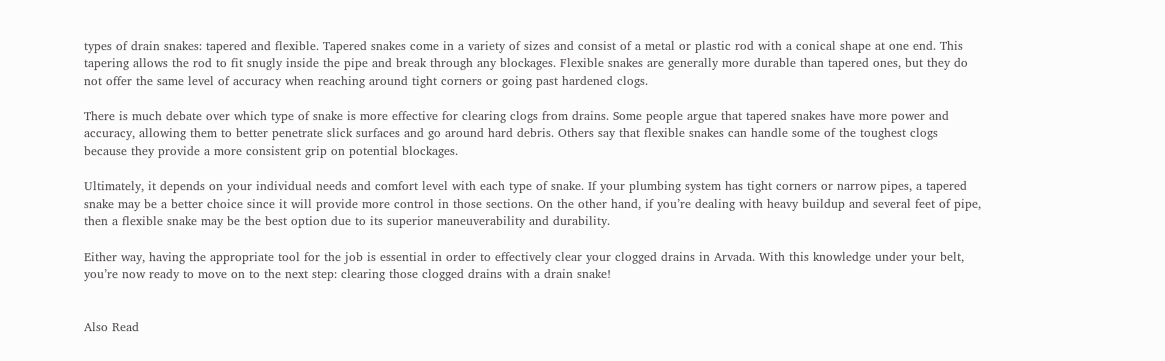types of drain snakes: tapered and flexible. Tapered snakes come in a variety of sizes and consist of a metal or plastic rod with a conical shape at one end. This tapering allows the rod to fit snugly inside the pipe and break through any blockages. Flexible snakes are generally more durable than tapered ones, but they do not offer the same level of accuracy when reaching around tight corners or going past hardened clogs.

There is much debate over which type of snake is more effective for clearing clogs from drains. Some people argue that tapered snakes have more power and accuracy, allowing them to better penetrate slick surfaces and go around hard debris. Others say that flexible snakes can handle some of the toughest clogs because they provide a more consistent grip on potential blockages.

Ultimately, it depends on your individual needs and comfort level with each type of snake. If your plumbing system has tight corners or narrow pipes, a tapered snake may be a better choice since it will provide more control in those sections. On the other hand, if you’re dealing with heavy buildup and several feet of pipe, then a flexible snake may be the best option due to its superior maneuverability and durability.

Either way, having the appropriate tool for the job is essential in order to effectively clear your clogged drains in Arvada. With this knowledge under your belt, you’re now ready to move on to the next step: clearing those clogged drains with a drain snake!


Also Read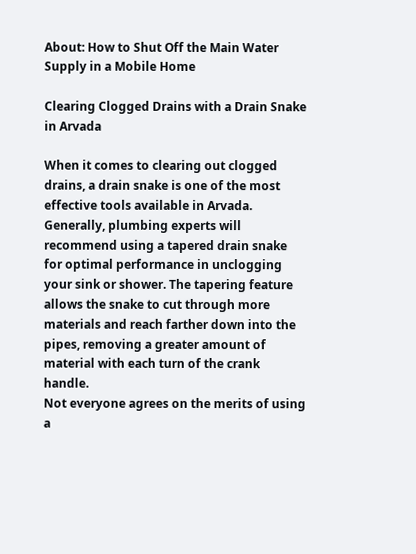About: How to Shut Off the Main Water Supply in a Mobile Home

Clearing Clogged Drains with a Drain Snake in Arvada

When it comes to clearing out clogged drains, a drain snake is one of the most effective tools available in Arvada. Generally, plumbing experts will recommend using a tapered drain snake for optimal performance in unclogging your sink or shower. The tapering feature allows the snake to cut through more materials and reach farther down into the pipes, removing a greater amount of material with each turn of the crank handle.
Not everyone agrees on the merits of using a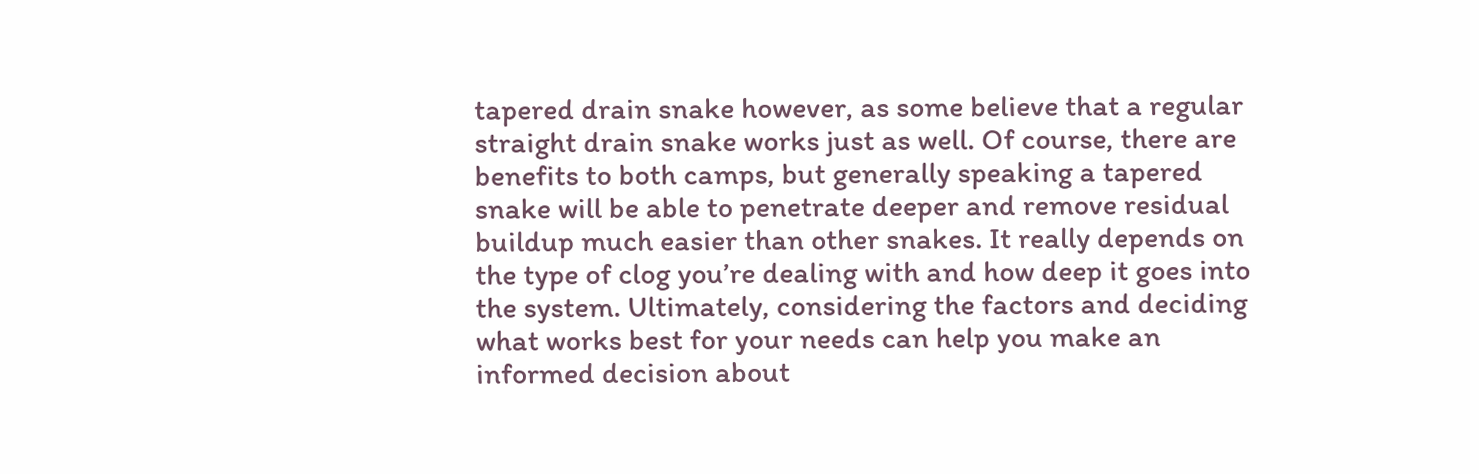tapered drain snake however, as some believe that a regular straight drain snake works just as well. Of course, there are benefits to both camps, but generally speaking a tapered snake will be able to penetrate deeper and remove residual buildup much easier than other snakes. It really depends on the type of clog you’re dealing with and how deep it goes into the system. Ultimately, considering the factors and deciding what works best for your needs can help you make an informed decision about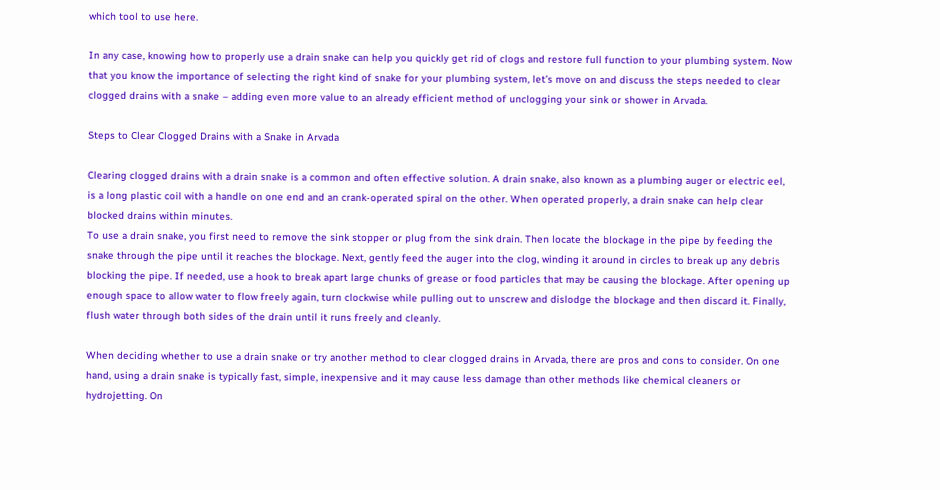which tool to use here.

In any case, knowing how to properly use a drain snake can help you quickly get rid of clogs and restore full function to your plumbing system. Now that you know the importance of selecting the right kind of snake for your plumbing system, let’s move on and discuss the steps needed to clear clogged drains with a snake – adding even more value to an already efficient method of unclogging your sink or shower in Arvada.

Steps to Clear Clogged Drains with a Snake in Arvada

Clearing clogged drains with a drain snake is a common and often effective solution. A drain snake, also known as a plumbing auger or electric eel, is a long plastic coil with a handle on one end and an crank-operated spiral on the other. When operated properly, a drain snake can help clear blocked drains within minutes.
To use a drain snake, you first need to remove the sink stopper or plug from the sink drain. Then locate the blockage in the pipe by feeding the snake through the pipe until it reaches the blockage. Next, gently feed the auger into the clog, winding it around in circles to break up any debris blocking the pipe. If needed, use a hook to break apart large chunks of grease or food particles that may be causing the blockage. After opening up enough space to allow water to flow freely again, turn clockwise while pulling out to unscrew and dislodge the blockage and then discard it. Finally, flush water through both sides of the drain until it runs freely and cleanly.

When deciding whether to use a drain snake or try another method to clear clogged drains in Arvada, there are pros and cons to consider. On one hand, using a drain snake is typically fast, simple, inexpensive and it may cause less damage than other methods like chemical cleaners or hydrojetting. On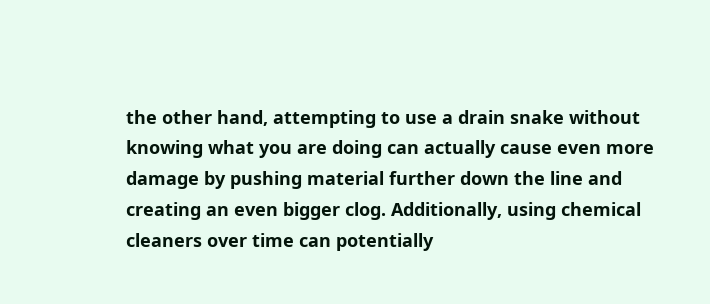the other hand, attempting to use a drain snake without knowing what you are doing can actually cause even more damage by pushing material further down the line and creating an even bigger clog. Additionally, using chemical cleaners over time can potentially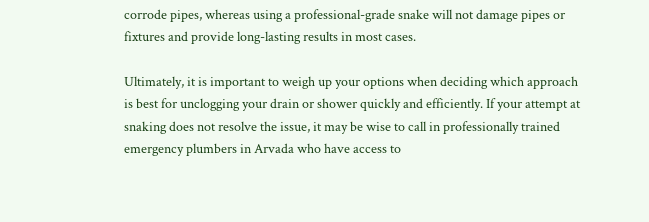corrode pipes, whereas using a professional-grade snake will not damage pipes or fixtures and provide long-lasting results in most cases.

Ultimately, it is important to weigh up your options when deciding which approach is best for unclogging your drain or shower quickly and efficiently. If your attempt at snaking does not resolve the issue, it may be wise to call in professionally trained emergency plumbers in Arvada who have access to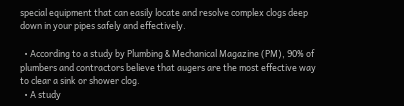special equipment that can easily locate and resolve complex clogs deep down in your pipes safely and effectively.

  • According to a study by Plumbing & Mechanical Magazine (PM), 90% of plumbers and contractors believe that augers are the most effective way to clear a sink or shower clog.
  • A study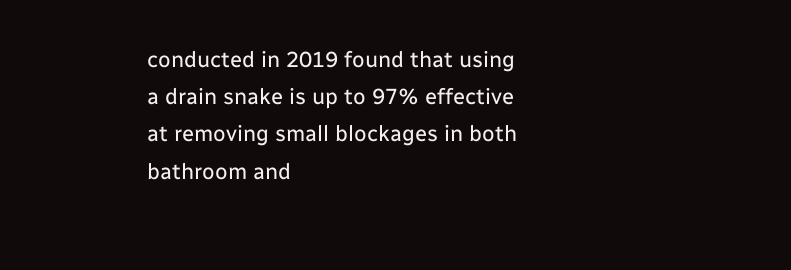conducted in 2019 found that using a drain snake is up to 97% effective at removing small blockages in both bathroom and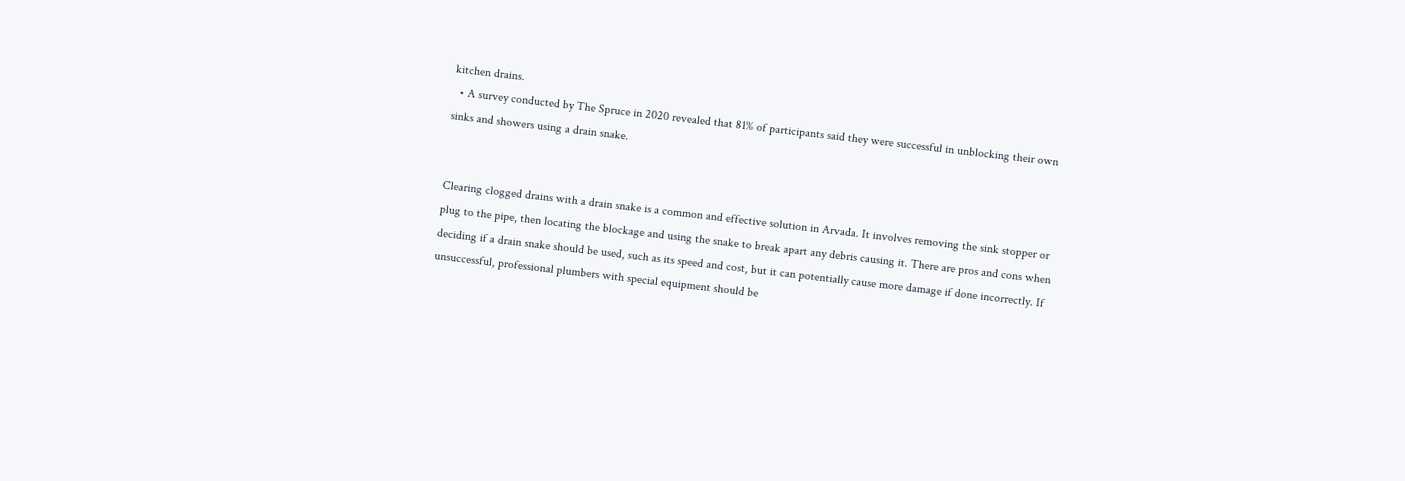kitchen drains.
  • A survey conducted by The Spruce in 2020 revealed that 81% of participants said they were successful in unblocking their own sinks and showers using a drain snake.


Clearing clogged drains with a drain snake is a common and effective solution in Arvada. It involves removing the sink stopper or plug to the pipe, then locating the blockage and using the snake to break apart any debris causing it. There are pros and cons when deciding if a drain snake should be used, such as its speed and cost, but it can potentially cause more damage if done incorrectly. If unsuccessful, professional plumbers with special equipment should be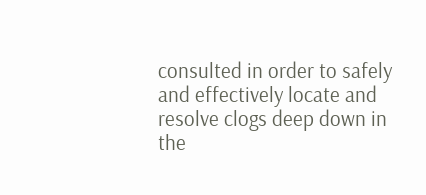consulted in order to safely and effectively locate and resolve clogs deep down in the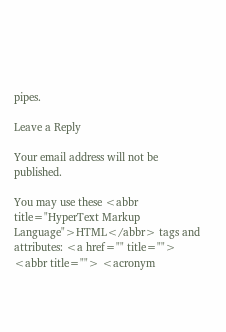pipes.

Leave a Reply

Your email address will not be published.

You may use these <abbr title="HyperText Markup Language">HTML</abbr> tags and attributes: <a href="" title=""> <abbr title=""> <acronym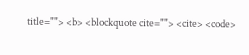title=""> <b> <blockquote cite=""> <cite> <code>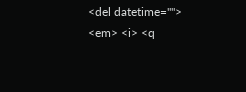<del datetime=""> <em> <i> <q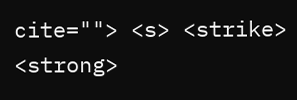cite=""> <s> <strike> <strong>